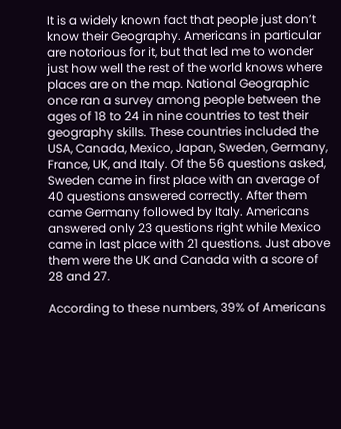It is a widely known fact that people just don’t know their Geography. Americans in particular are notorious for it, but that led me to wonder just how well the rest of the world knows where places are on the map. National Geographic once ran a survey among people between the ages of 18 to 24 in nine countries to test their geography skills. These countries included the USA, Canada, Mexico, Japan, Sweden, Germany, France, UK, and Italy. Of the 56 questions asked, Sweden came in first place with an average of 40 questions answered correctly. After them came Germany followed by Italy. Americans answered only 23 questions right while Mexico came in last place with 21 questions. Just above them were the UK and Canada with a score of 28 and 27.

According to these numbers, 39% of Americans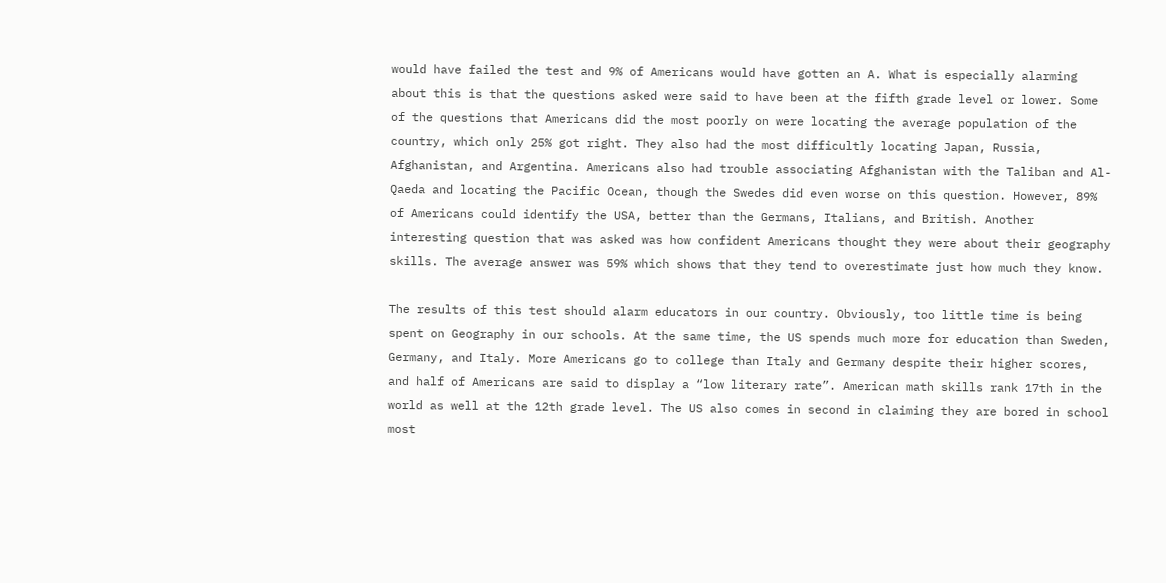would have failed the test and 9% of Americans would have gotten an A. What is especially alarming about this is that the questions asked were said to have been at the fifth grade level or lower. Some of the questions that Americans did the most poorly on were locating the average population of the country, which only 25% got right. They also had the most difficultly locating Japan, Russia, Afghanistan, and Argentina. Americans also had trouble associating Afghanistan with the Taliban and Al-Qaeda and locating the Pacific Ocean, though the Swedes did even worse on this question. However, 89% of Americans could identify the USA, better than the Germans, Italians, and British. Another interesting question that was asked was how confident Americans thought they were about their geography skills. The average answer was 59% which shows that they tend to overestimate just how much they know.

The results of this test should alarm educators in our country. Obviously, too little time is being spent on Geography in our schools. At the same time, the US spends much more for education than Sweden, Germany, and Italy. More Americans go to college than Italy and Germany despite their higher scores, and half of Americans are said to display a “low literary rate”. American math skills rank 17th in the world as well at the 12th grade level. The US also comes in second in claiming they are bored in school most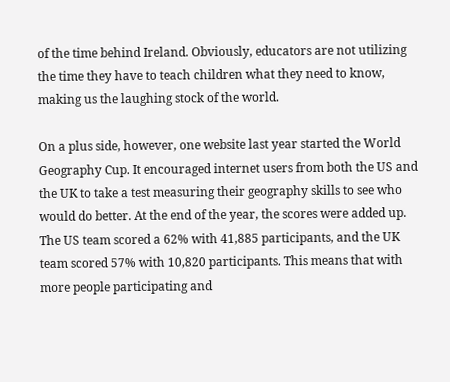of the time behind Ireland. Obviously, educators are not utilizing the time they have to teach children what they need to know, making us the laughing stock of the world.

On a plus side, however, one website last year started the World Geography Cup. It encouraged internet users from both the US and the UK to take a test measuring their geography skills to see who would do better. At the end of the year, the scores were added up. The US team scored a 62% with 41,885 participants, and the UK team scored 57% with 10,820 participants. This means that with more people participating and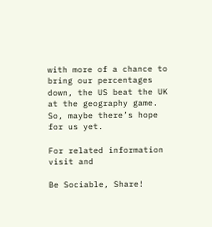with more of a chance to bring our percentages down, the US beat the UK at the geography game. So, maybe there’s hope for us yet.

For related information visit and

Be Sociable, Share!